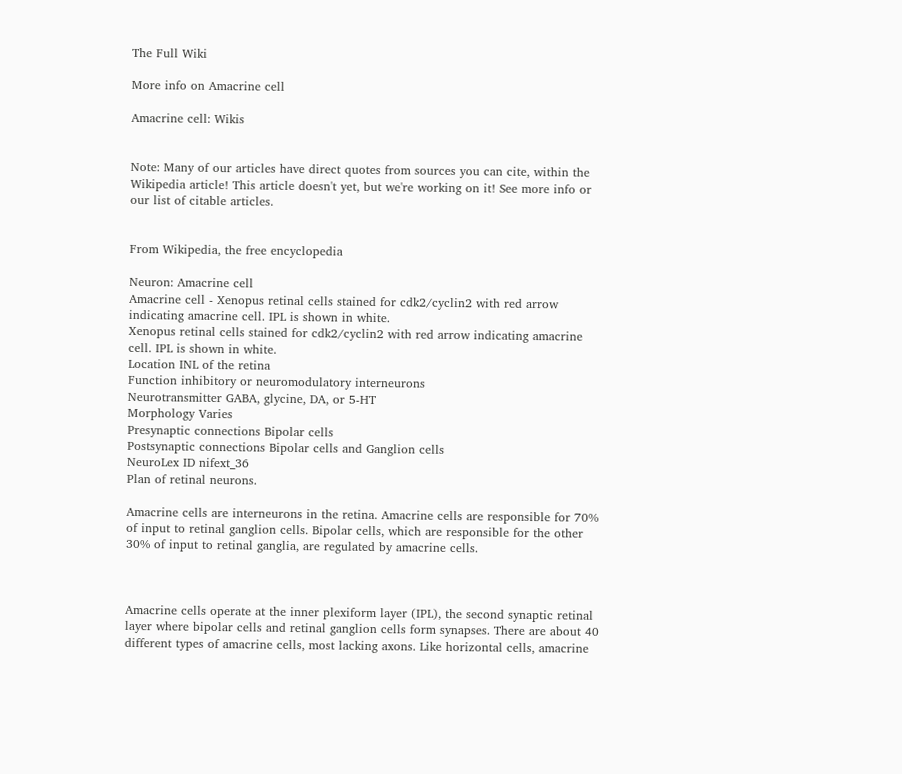The Full Wiki

More info on Amacrine cell

Amacrine cell: Wikis


Note: Many of our articles have direct quotes from sources you can cite, within the Wikipedia article! This article doesn't yet, but we're working on it! See more info or our list of citable articles.


From Wikipedia, the free encyclopedia

Neuron: Amacrine cell
Amacrine cell - Xenopus retinal cells stained for cdk2/cyclin2 with red arrow indicating amacrine cell. IPL is shown in white.
Xenopus retinal cells stained for cdk2/cyclin2 with red arrow indicating amacrine cell. IPL is shown in white.
Location INL of the retina
Function inhibitory or neuromodulatory interneurons
Neurotransmitter GABA, glycine, DA, or 5-HT
Morphology Varies
Presynaptic connections Bipolar cells
Postsynaptic connections Bipolar cells and Ganglion cells
NeuroLex ID nifext_36
Plan of retinal neurons.

Amacrine cells are interneurons in the retina. Amacrine cells are responsible for 70% of input to retinal ganglion cells. Bipolar cells, which are responsible for the other 30% of input to retinal ganglia, are regulated by amacrine cells.



Amacrine cells operate at the inner plexiform layer (IPL), the second synaptic retinal layer where bipolar cells and retinal ganglion cells form synapses. There are about 40 different types of amacrine cells, most lacking axons. Like horizontal cells, amacrine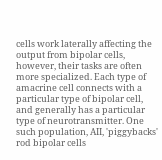cells work laterally affecting the output from bipolar cells, however, their tasks are often more specialized. Each type of amacrine cell connects with a particular type of bipolar cell, and generally has a particular type of neurotransmitter. One such population, AII, 'piggybacks' rod bipolar cells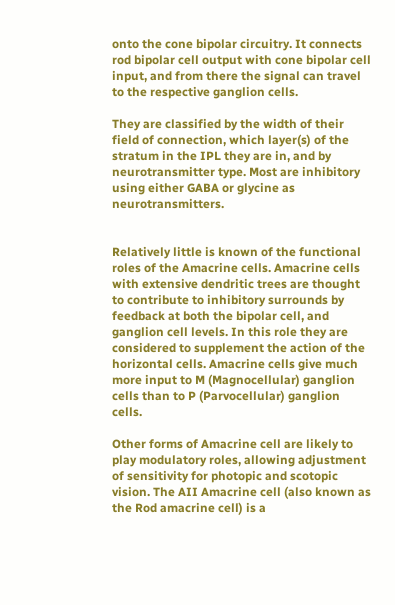onto the cone bipolar circuitry. It connects rod bipolar cell output with cone bipolar cell input, and from there the signal can travel to the respective ganglion cells.

They are classified by the width of their field of connection, which layer(s) of the stratum in the IPL they are in, and by neurotransmitter type. Most are inhibitory using either GABA or glycine as neurotransmitters.


Relatively little is known of the functional roles of the Amacrine cells. Amacrine cells with extensive dendritic trees are thought to contribute to inhibitory surrounds by feedback at both the bipolar cell, and ganglion cell levels. In this role they are considered to supplement the action of the horizontal cells. Amacrine cells give much more input to M (Magnocellular) ganglion cells than to P (Parvocellular) ganglion cells.

Other forms of Amacrine cell are likely to play modulatory roles, allowing adjustment of sensitivity for photopic and scotopic vision. The AII Amacrine cell (also known as the Rod amacrine cell) is a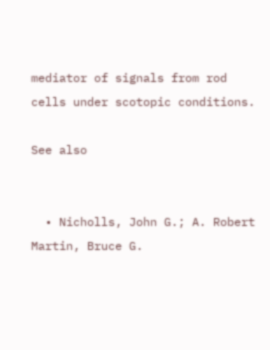mediator of signals from rod cells under scotopic conditions.

See also


  • Nicholls, John G.; A. Robert Martin, Bruce G.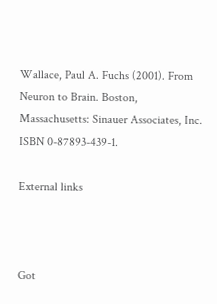Wallace, Paul A. Fuchs (2001). From Neuron to Brain. Boston, Massachusetts: Sinauer Associates, Inc. ISBN 0-87893-439-1.

External links



Got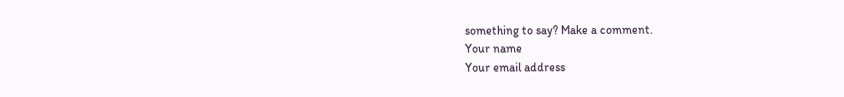something to say? Make a comment.
Your name
Your email address